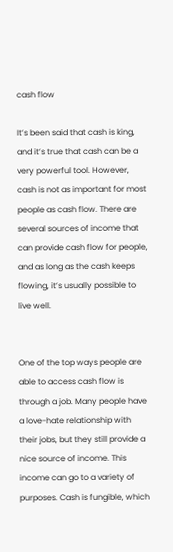cash flow

It’s been said that cash is king, and it’s true that cash can be a very powerful tool. However, cash is not as important for most people as cash flow. There are several sources of income that can provide cash flow for people, and as long as the cash keeps flowing, it’s usually possible to live well.


One of the top ways people are able to access cash flow is through a job. Many people have a love-hate relationship with their jobs, but they still provide a nice source of income. This income can go to a variety of purposes. Cash is fungible, which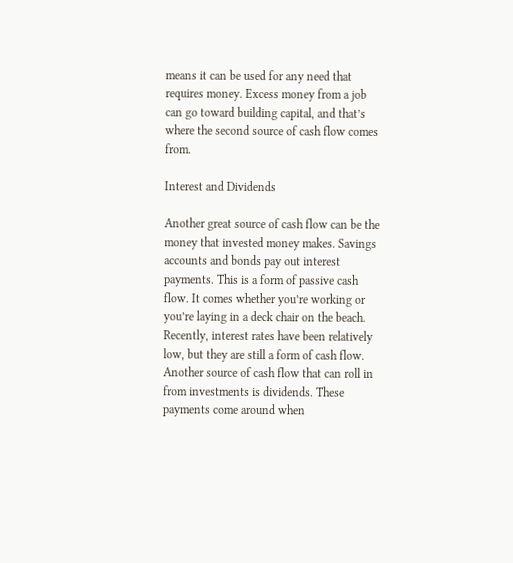means it can be used for any need that requires money. Excess money from a job can go toward building capital, and that’s where the second source of cash flow comes from.

Interest and Dividends

Another great source of cash flow can be the money that invested money makes. Savings accounts and bonds pay out interest payments. This is a form of passive cash flow. It comes whether you’re working or you’re laying in a deck chair on the beach. Recently, interest rates have been relatively low, but they are still a form of cash flow. Another source of cash flow that can roll in from investments is dividends. These payments come around when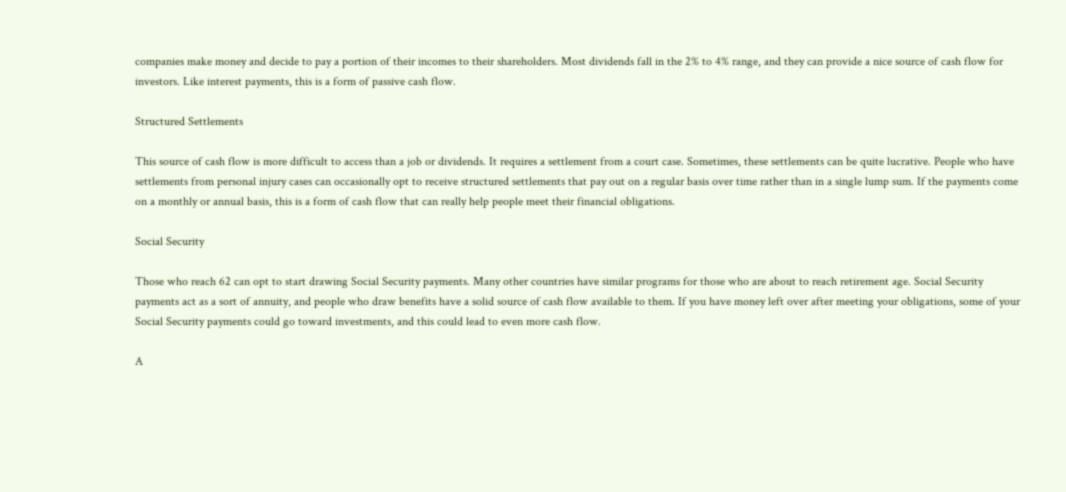companies make money and decide to pay a portion of their incomes to their shareholders. Most dividends fall in the 2% to 4% range, and they can provide a nice source of cash flow for investors. Like interest payments, this is a form of passive cash flow.

Structured Settlements

This source of cash flow is more difficult to access than a job or dividends. It requires a settlement from a court case. Sometimes, these settlements can be quite lucrative. People who have settlements from personal injury cases can occasionally opt to receive structured settlements that pay out on a regular basis over time rather than in a single lump sum. If the payments come on a monthly or annual basis, this is a form of cash flow that can really help people meet their financial obligations.

Social Security

Those who reach 62 can opt to start drawing Social Security payments. Many other countries have similar programs for those who are about to reach retirement age. Social Security payments act as a sort of annuity, and people who draw benefits have a solid source of cash flow available to them. If you have money left over after meeting your obligations, some of your Social Security payments could go toward investments, and this could lead to even more cash flow.

A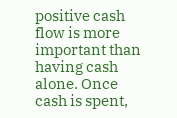positive cash flow is more important than having cash alone. Once cash is spent,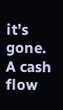it’s gone. A cash flow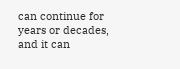can continue for years or decades, and it can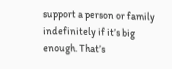support a person or family indefinitely if it’s big enough. That’s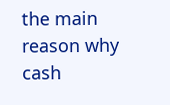the main reason why cash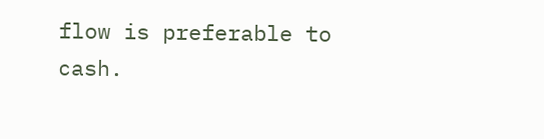flow is preferable to cash.